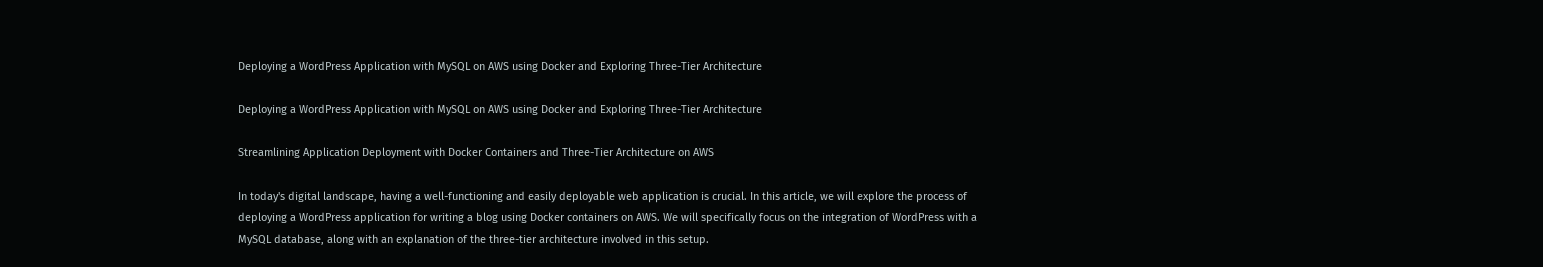Deploying a WordPress Application with MySQL on AWS using Docker and Exploring Three-Tier Architecture

Deploying a WordPress Application with MySQL on AWS using Docker and Exploring Three-Tier Architecture

Streamlining Application Deployment with Docker Containers and Three-Tier Architecture on AWS

In today's digital landscape, having a well-functioning and easily deployable web application is crucial. In this article, we will explore the process of deploying a WordPress application for writing a blog using Docker containers on AWS. We will specifically focus on the integration of WordPress with a MySQL database, along with an explanation of the three-tier architecture involved in this setup.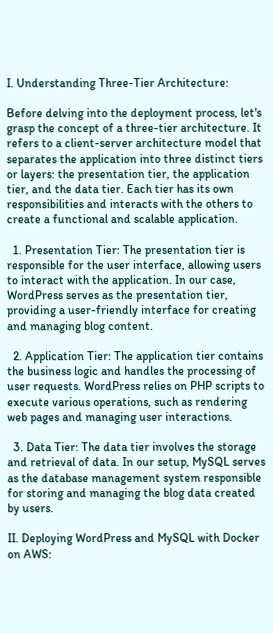I. Understanding Three-Tier Architecture:

Before delving into the deployment process, let's grasp the concept of a three-tier architecture. It refers to a client-server architecture model that separates the application into three distinct tiers or layers: the presentation tier, the application tier, and the data tier. Each tier has its own responsibilities and interacts with the others to create a functional and scalable application.

  1. Presentation Tier: The presentation tier is responsible for the user interface, allowing users to interact with the application. In our case, WordPress serves as the presentation tier, providing a user-friendly interface for creating and managing blog content.

  2. Application Tier: The application tier contains the business logic and handles the processing of user requests. WordPress relies on PHP scripts to execute various operations, such as rendering web pages and managing user interactions.

  3. Data Tier: The data tier involves the storage and retrieval of data. In our setup, MySQL serves as the database management system responsible for storing and managing the blog data created by users.

II. Deploying WordPress and MySQL with Docker on AWS: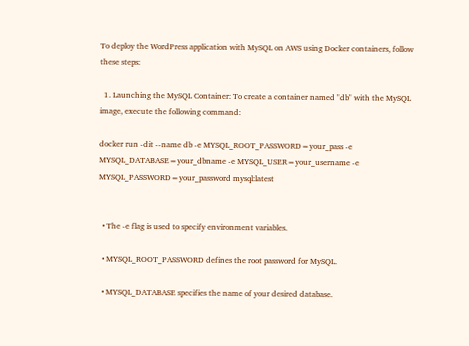To deploy the WordPress application with MySQL on AWS using Docker containers, follow these steps:

  1. Launching the MySQL Container: To create a container named "db" with the MySQL image, execute the following command:

docker run -dit --name db -e MYSQL_ROOT_PASSWORD=your_pass -e MYSQL_DATABASE=your_dbname -e MYSQL_USER=your_username -e MYSQL_PASSWORD=your_password mysql:latest


  • The -e flag is used to specify environment variables.

  • MYSQL_ROOT_PASSWORD defines the root password for MySQL.

  • MYSQL_DATABASE specifies the name of your desired database.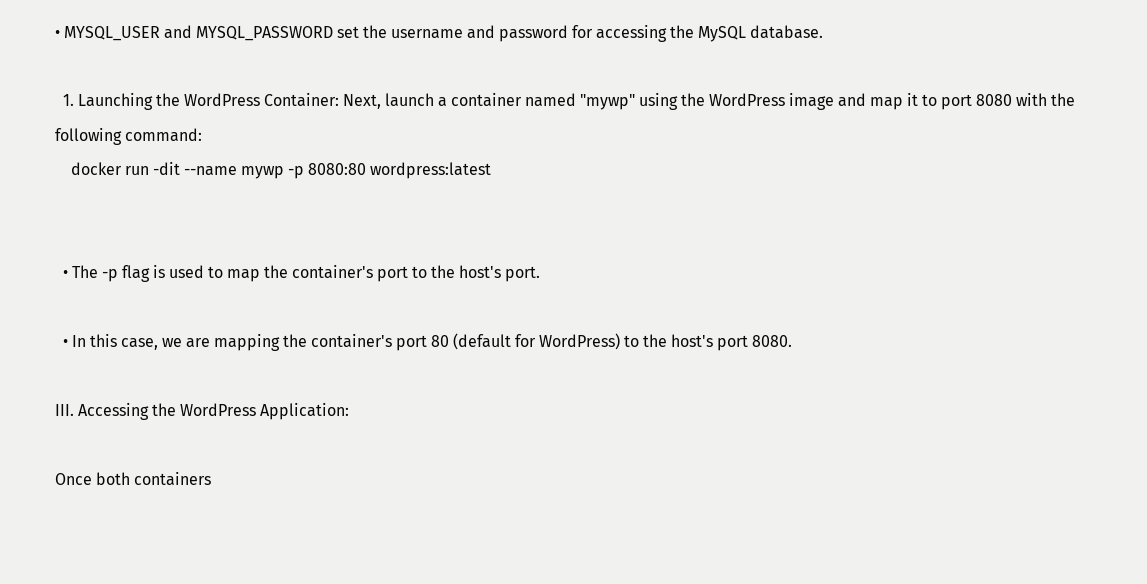• MYSQL_USER and MYSQL_PASSWORD set the username and password for accessing the MySQL database.

  1. Launching the WordPress Container: Next, launch a container named "mywp" using the WordPress image and map it to port 8080 with the following command:
    docker run -dit --name mywp -p 8080:80 wordpress:latest


  • The -p flag is used to map the container's port to the host's port.

  • In this case, we are mapping the container's port 80 (default for WordPress) to the host's port 8080.

III. Accessing the WordPress Application:

Once both containers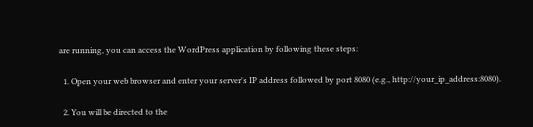are running, you can access the WordPress application by following these steps:

  1. Open your web browser and enter your server's IP address followed by port 8080 (e.g., http://your_ip_address:8080).

  2. You will be directed to the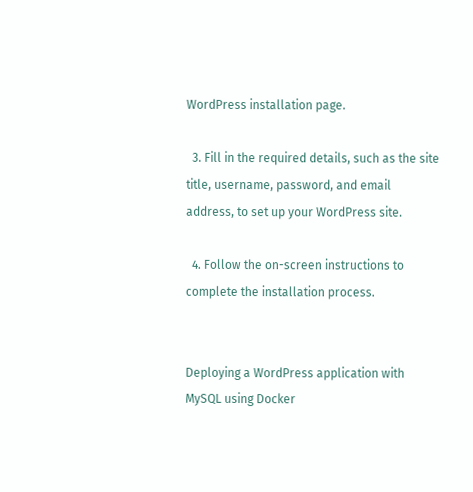WordPress installation page.

  3. Fill in the required details, such as the site title, username, password, and email address, to set up your WordPress site.

  4. Follow the on-screen instructions to complete the installation process.


Deploying a WordPress application with MySQL using Docker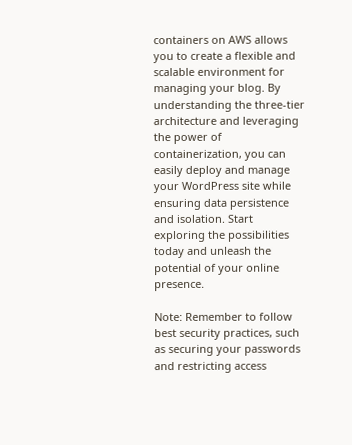containers on AWS allows you to create a flexible and scalable environment for managing your blog. By understanding the three-tier architecture and leveraging the power of containerization, you can easily deploy and manage your WordPress site while ensuring data persistence and isolation. Start exploring the possibilities today and unleash the potential of your online presence.

Note: Remember to follow best security practices, such as securing your passwords and restricting access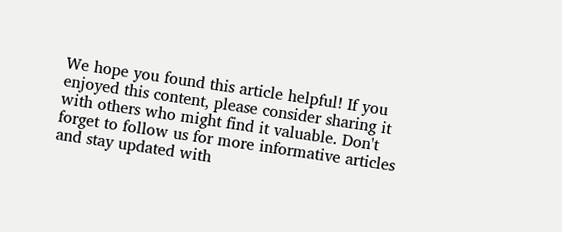We hope you found this article helpful! If you enjoyed this content, please consider sharing it with others who might find it valuable. Don't forget to follow us for more informative articles and stay updated with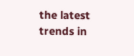the latest trends in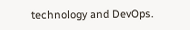technology and DevOps.